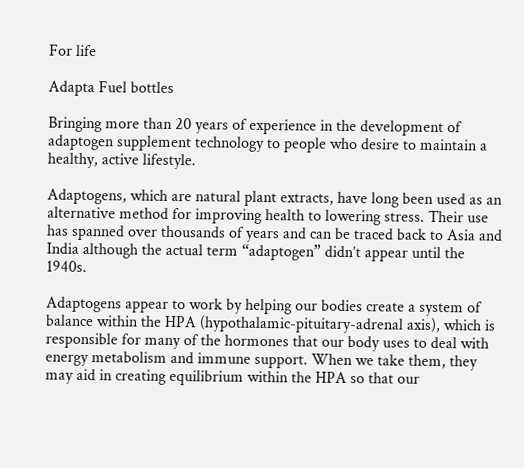For life

Adapta Fuel bottles

Bringing more than 20 years of experience in the development of adaptogen supplement technology to people who desire to maintain a healthy, active lifestyle.

Adaptogens, which are natural plant extracts, have long been used as an alternative method for improving health to lowering stress. Their use has spanned over thousands of years and can be traced back to Asia and India although the actual term “adaptogen” didn’t appear until the 1940s.

Adaptogens appear to work by helping our bodies create a system of balance within the HPA (hypothalamic-pituitary-adrenal axis), which is responsible for many of the hormones that our body uses to deal with energy metabolism and immune support. When we take them, they may aid in creating equilibrium within the HPA so that our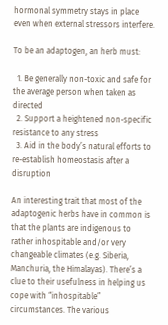hormonal symmetry stays in place even when external stressors interfere.

To be an adaptogen, an herb must:

  1. Be generally non-toxic and safe for the average person when taken as directed
  2. Support a heightened non-specific resistance to any stress
  3. Aid in the body’s natural efforts to re-establish homeostasis after a disruption

An interesting trait that most of the adaptogenic herbs have in common is that the plants are indigenous to rather inhospitable and/or very changeable climates (e.g. Siberia, Manchuria, the Himalayas). There’s a clue to their usefulness in helping us cope with “inhospitable” circumstances. The various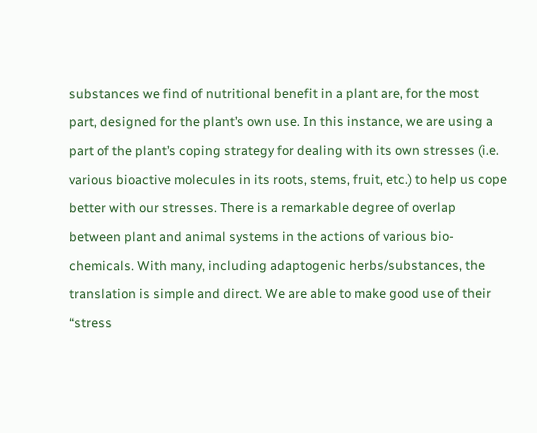substances we find of nutritional benefit in a plant are, for the most part, designed for the plant’s own use. In this instance, we are using a part of the plant’s coping strategy for dealing with its own stresses (i.e. various bioactive molecules in its roots, stems, fruit, etc.) to help us cope better with our stresses. There is a remarkable degree of overlap between plant and animal systems in the actions of various bio-chemicals. With many, including adaptogenic herbs/substances, the translation is simple and direct. We are able to make good use of their “stress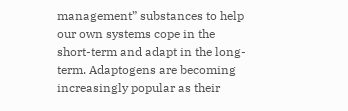management” substances to help our own systems cope in the short-term and adapt in the long-term. Adaptogens are becoming increasingly popular as their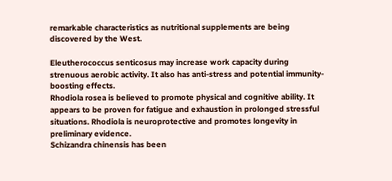remarkable characteristics as nutritional supplements are being discovered by the West.

Eleutherococcus senticosus may increase work capacity during strenuous aerobic activity. It also has anti-stress and potential immunity-boosting effects.
Rhodiola rosea is believed to promote physical and cognitive ability. It appears to be proven for fatigue and exhaustion in prolonged stressful situations. Rhodiola is neuroprotective and promotes longevity in preliminary evidence.
Schizandra chinensis has been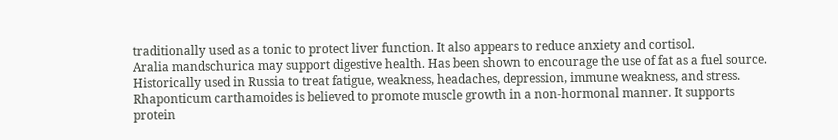traditionally used as a tonic to protect liver function. It also appears to reduce anxiety and cortisol.
Aralia mandschurica may support digestive health. Has been shown to encourage the use of fat as a fuel source. Historically used in Russia to treat fatigue, weakness, headaches, depression, immune weakness, and stress.
Rhaponticum carthamoides is believed to promote muscle growth in a non-hormonal manner. It supports protein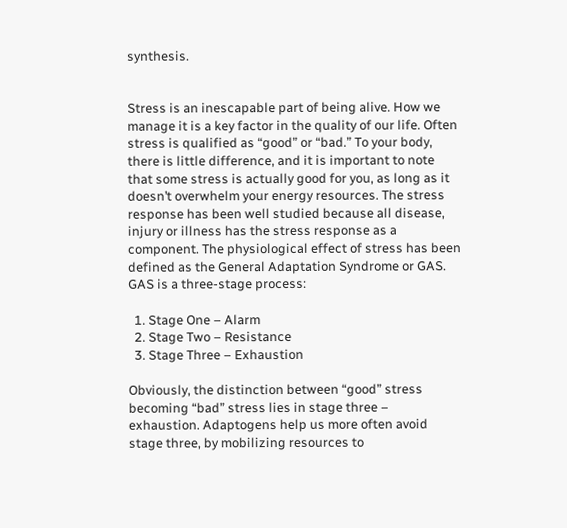synthesis.


Stress is an inescapable part of being alive. How we manage it is a key factor in the quality of our life. Often stress is qualified as “good” or “bad.” To your body, there is little difference, and it is important to note that some stress is actually good for you, as long as it doesn’t overwhelm your energy resources. The stress response has been well studied because all disease, injury or illness has the stress response as a component. The physiological effect of stress has been defined as the General Adaptation Syndrome or GAS. GAS is a three-stage process:

  1. Stage One – Alarm
  2. Stage Two – Resistance
  3. Stage Three – Exhaustion

Obviously, the distinction between “good” stress becoming “bad” stress lies in stage three – exhaustion. Adaptogens help us more often avoid stage three, by mobilizing resources to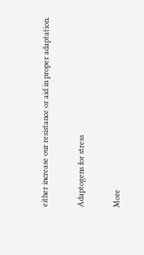either increase our resistance or aid in proper adaptation.

Adaptogens for stress

More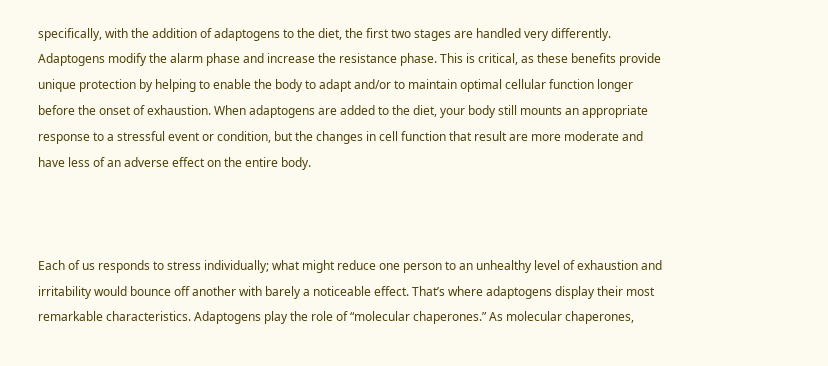specifically, with the addition of adaptogens to the diet, the first two stages are handled very differently. Adaptogens modify the alarm phase and increase the resistance phase. This is critical, as these benefits provide unique protection by helping to enable the body to adapt and/or to maintain optimal cellular function longer before the onset of exhaustion. When adaptogens are added to the diet, your body still mounts an appropriate response to a stressful event or condition, but the changes in cell function that result are more moderate and have less of an adverse effect on the entire body.



Each of us responds to stress individually; what might reduce one person to an unhealthy level of exhaustion and irritability would bounce off another with barely a noticeable effect. That’s where adaptogens display their most remarkable characteristics. Adaptogens play the role of “molecular chaperones.” As molecular chaperones,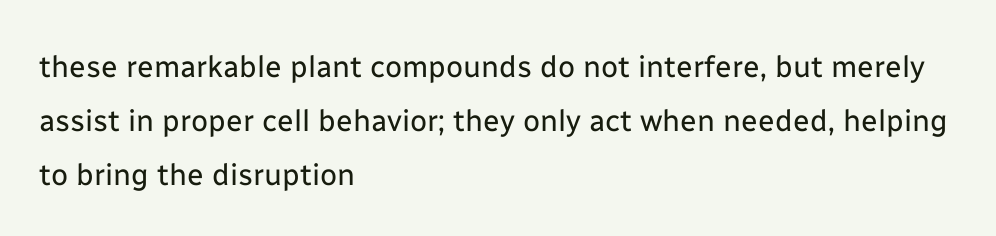these remarkable plant compounds do not interfere, but merely assist in proper cell behavior; they only act when needed, helping to bring the disruption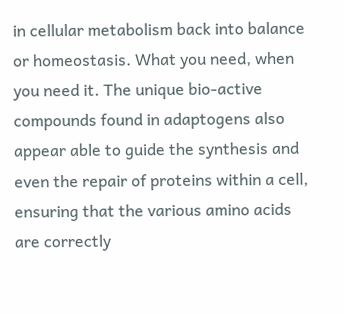in cellular metabolism back into balance or homeostasis. What you need, when you need it. The unique bio-active compounds found in adaptogens also appear able to guide the synthesis and even the repair of proteins within a cell, ensuring that the various amino acids are correctly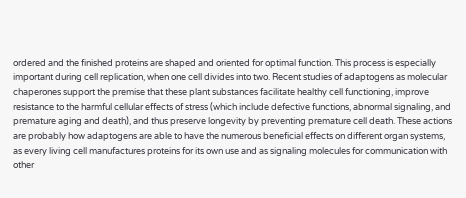ordered and the finished proteins are shaped and oriented for optimal function. This process is especially important during cell replication, when one cell divides into two. Recent studies of adaptogens as molecular chaperones support the premise that these plant substances facilitate healthy cell functioning, improve resistance to the harmful cellular effects of stress (which include defective functions, abnormal signaling, and premature aging and death), and thus preserve longevity by preventing premature cell death. These actions are probably how adaptogens are able to have the numerous beneficial effects on different organ systems, as every living cell manufactures proteins for its own use and as signaling molecules for communication with other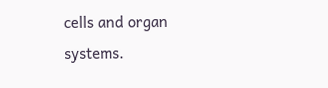cells and organ systems.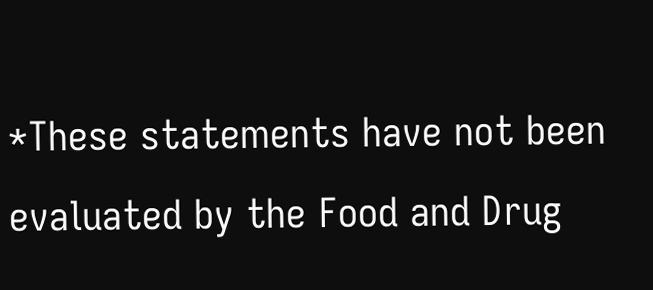*These statements have not been evaluated by the Food and Drug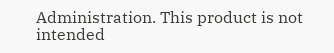Administration. This product is not intended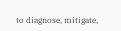to diagnose, mitigate,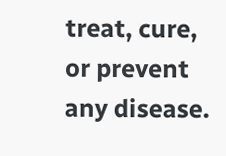treat, cure, or prevent any disease.